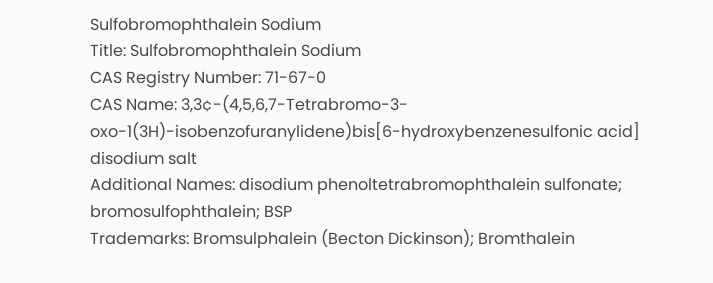Sulfobromophthalein Sodium
Title: Sulfobromophthalein Sodium
CAS Registry Number: 71-67-0
CAS Name: 3,3¢-(4,5,6,7-Tetrabromo-3-oxo-1(3H)-isobenzofuranylidene)bis[6-hydroxybenzenesulfonic acid] disodium salt
Additional Names: disodium phenoltetrabromophthalein sulfonate; bromosulfophthalein; BSP
Trademarks: Bromsulphalein (Becton Dickinson); Bromthalein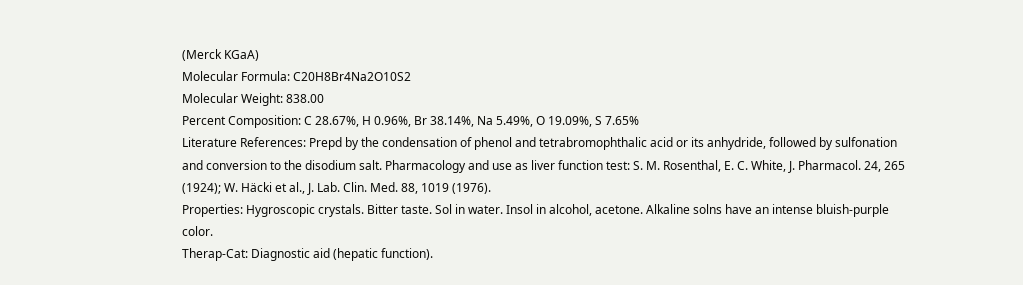(Merck KGaA)
Molecular Formula: C20H8Br4Na2O10S2
Molecular Weight: 838.00
Percent Composition: C 28.67%, H 0.96%, Br 38.14%, Na 5.49%, O 19.09%, S 7.65%
Literature References: Prepd by the condensation of phenol and tetrabromophthalic acid or its anhydride, followed by sulfonation and conversion to the disodium salt. Pharmacology and use as liver function test: S. M. Rosenthal, E. C. White, J. Pharmacol. 24, 265 (1924); W. Häcki et al., J. Lab. Clin. Med. 88, 1019 (1976).
Properties: Hygroscopic crystals. Bitter taste. Sol in water. Insol in alcohol, acetone. Alkaline solns have an intense bluish-purple color.
Therap-Cat: Diagnostic aid (hepatic function).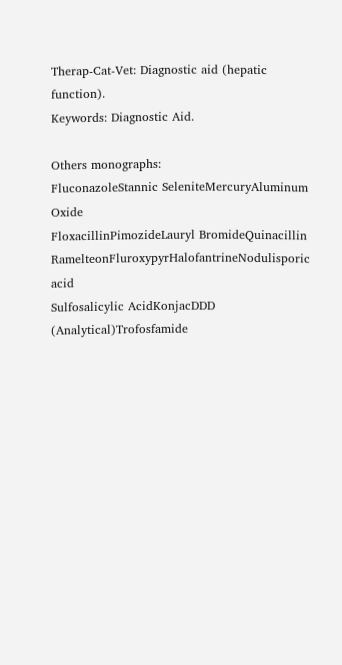Therap-Cat-Vet: Diagnostic aid (hepatic function).
Keywords: Diagnostic Aid.

Others monographs:
FluconazoleStannic SeleniteMercuryAluminum Oxide
FloxacillinPimozideLauryl BromideQuinacillin
RamelteonFluroxypyrHalofantrineNodulisporic acid
Sulfosalicylic AcidKonjacDDD (Analytical)Trofosfamide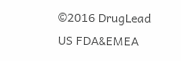©2016 DrugLead US FDA&EMEA